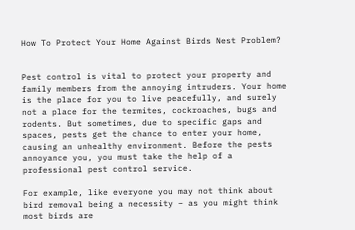How To Protect Your Home Against Birds Nest Problem?


Pest control is vital to protect your property and family members from the annoying intruders. Your home is the place for you to live peacefully, and surely not a place for the termites, cockroaches, bugs and rodents. But sometimes, due to specific gaps and spaces, pests get the chance to enter your home, causing an unhealthy environment. Before the pests annoyance you, you must take the help of a professional pest control service.

For example, like everyone you may not think about bird removal being a necessity – as you might think most birds are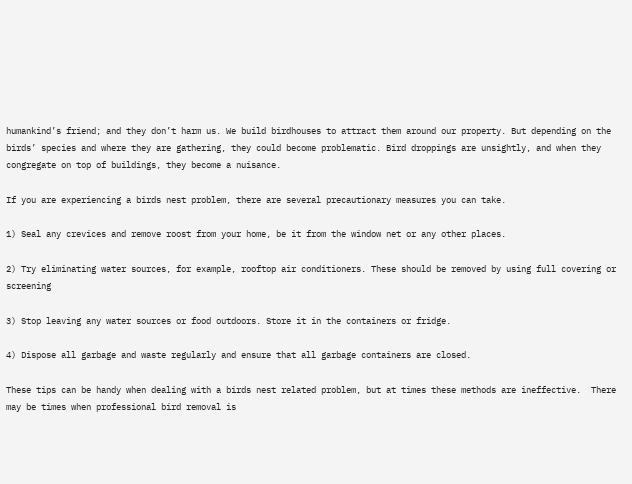humankind’s friend; and they don’t harm us. We build birdhouses to attract them around our property. But depending on the birds’ species and where they are gathering, they could become problematic. Bird droppings are unsightly, and when they congregate on top of buildings, they become a nuisance.

If you are experiencing a birds nest problem, there are several precautionary measures you can take.

1) Seal any crevices and remove roost from your home, be it from the window net or any other places.

2) Try eliminating water sources, for example, rooftop air conditioners. These should be removed by using full covering or screening

3) Stop leaving any water sources or food outdoors. Store it in the containers or fridge.

4) Dispose all garbage and waste regularly and ensure that all garbage containers are closed.

These tips can be handy when dealing with a birds nest related problem, but at times these methods are ineffective.  There may be times when professional bird removal is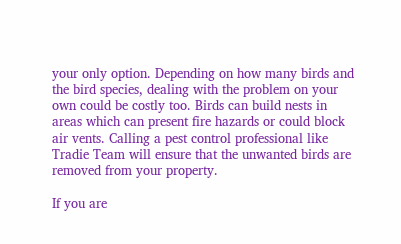your only option. Depending on how many birds and the bird species, dealing with the problem on your own could be costly too. Birds can build nests in areas which can present fire hazards or could block air vents. Calling a pest control professional like Tradie Team will ensure that the unwanted birds are removed from your property.

If you are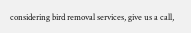considering bird removal services, give us a call,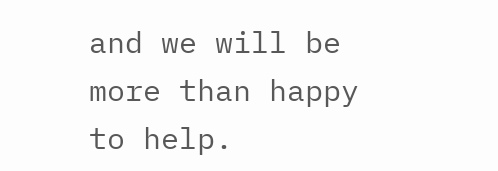and we will be more than happy to help.